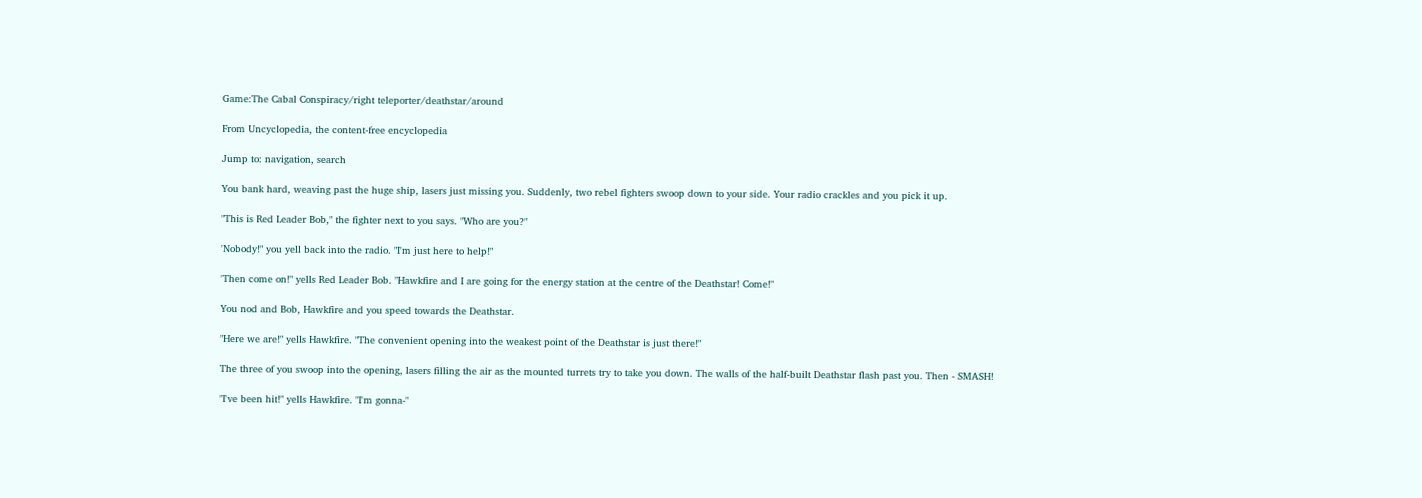Game:The Cabal Conspiracy/right teleporter/deathstar/around

From Uncyclopedia, the content-free encyclopedia

Jump to: navigation, search

You bank hard, weaving past the huge ship, lasers just missing you. Suddenly, two rebel fighters swoop down to your side. Your radio crackles and you pick it up.

"This is Red Leader Bob," the fighter next to you says. "Who are you?"

'Nobody!" you yell back into the radio. "I'm just here to help!"

'Then come on!" yells Red Leader Bob. "Hawkfire and I are going for the energy station at the centre of the Deathstar! Come!"

You nod and Bob, Hawkfire and you speed towards the Deathstar.

"Here we are!" yells Hawkfire. "The convenient opening into the weakest point of the Deathstar is just there!"

The three of you swoop into the opening, lasers filling the air as the mounted turrets try to take you down. The walls of the half-built Deathstar flash past you. Then - SMASH!

"I've been hit!" yells Hawkfire. "I'm gonna-"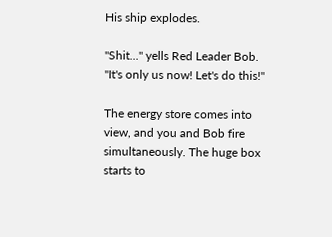His ship explodes.

"Shit..." yells Red Leader Bob. "It's only us now! Let's do this!"

The energy store comes into view, and you and Bob fire simultaneously. The huge box starts to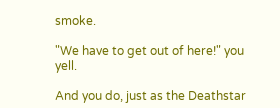smoke.

"We have to get out of here!" you yell.

And you do, just as the Deathstar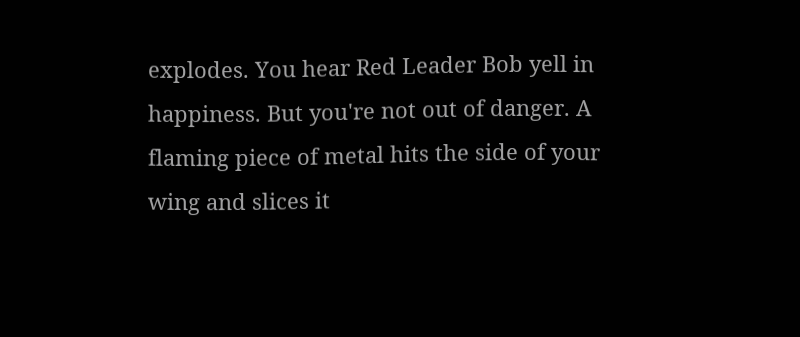explodes. You hear Red Leader Bob yell in happiness. But you're not out of danger. A flaming piece of metal hits the side of your wing and slices it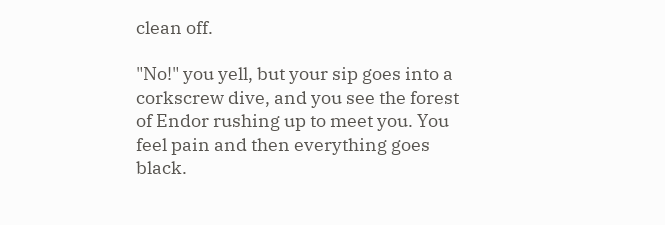clean off.

"No!" you yell, but your sip goes into a corkscrew dive, and you see the forest of Endor rushing up to meet you. You feel pain and then everything goes black.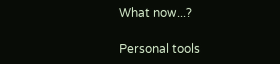What now...?

Personal tools